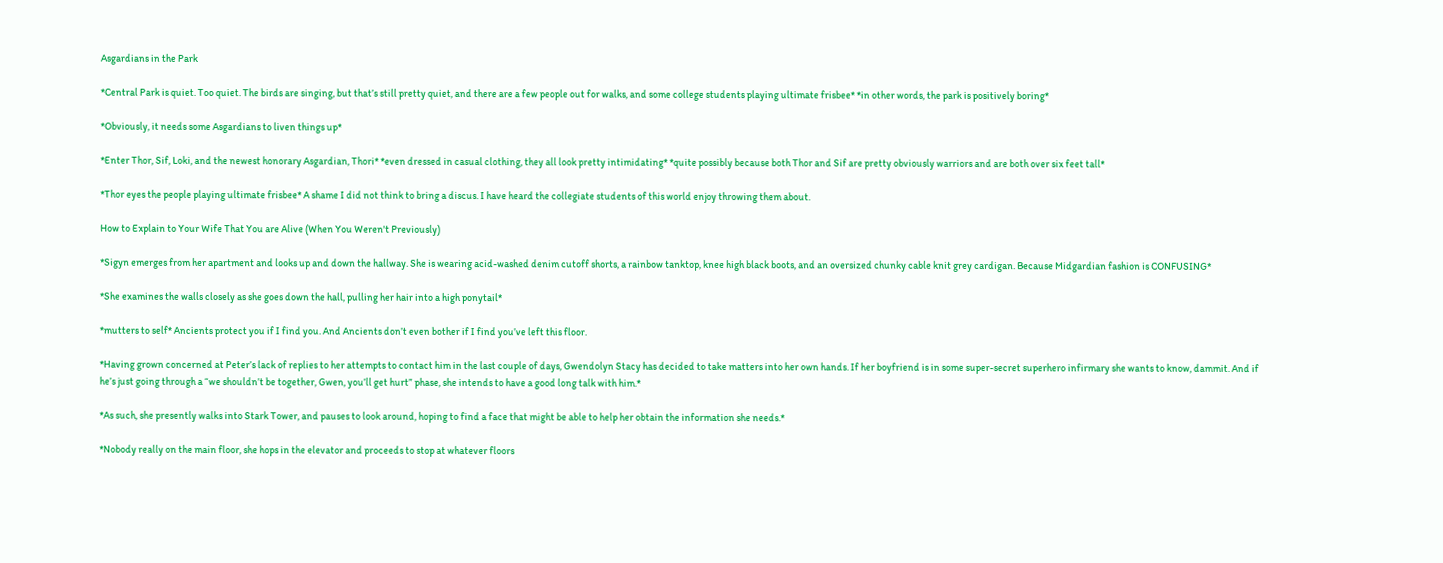Asgardians in the Park

*Central Park is quiet. Too quiet. The birds are singing, but that’s still pretty quiet, and there are a few people out for walks, and some college students playing ultimate frisbee* *in other words, the park is positively boring*

*Obviously, it needs some Asgardians to liven things up*

*Enter Thor, Sif, Loki, and the newest honorary Asgardian, Thori* *even dressed in casual clothing, they all look pretty intimidating* *quite possibly because both Thor and Sif are pretty obviously warriors and are both over six feet tall*

*Thor eyes the people playing ultimate frisbee* A shame I did not think to bring a discus. I have heard the collegiate students of this world enjoy throwing them about.

How to Explain to Your Wife That You are Alive (When You Weren't Previously)

*Sigyn emerges from her apartment and looks up and down the hallway. She is wearing acid-washed denim cutoff shorts, a rainbow tanktop, knee high black boots, and an oversized chunky cable knit grey cardigan. Because Midgardian fashion is CONFUSING*

*She examines the walls closely as she goes down the hall, pulling her hair into a high ponytail*

*mutters to self* Ancients protect you if I find you. And Ancients don’t even bother if I find you’ve left this floor.

*Having grown concerned at Peter’s lack of replies to her attempts to contact him in the last couple of days, Gwendolyn Stacy has decided to take matters into her own hands. If her boyfriend is in some super-secret superhero infirmary she wants to know, dammit. And if he’s just going through a “we shouldn’t be together, Gwen, you’ll get hurt” phase, she intends to have a good long talk with him.*

*As such, she presently walks into Stark Tower, and pauses to look around, hoping to find a face that might be able to help her obtain the information she needs.*

*Nobody really on the main floor, she hops in the elevator and proceeds to stop at whatever floors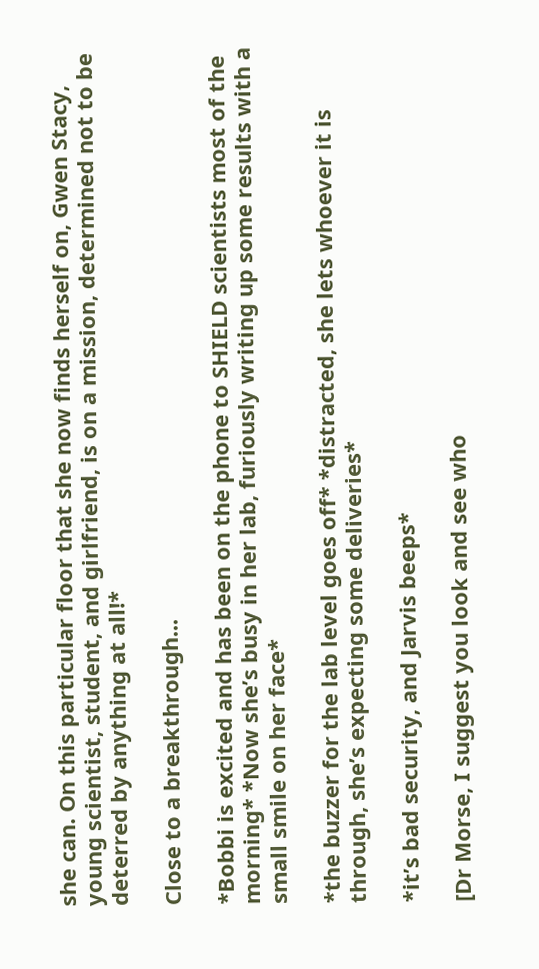she can. On this particular floor that she now finds herself on, Gwen Stacy, young scientist, student, and girlfriend, is on a mission, determined not to be deterred by anything at all!*

Close to a breakthrough...

*Bobbi is excited and has been on the phone to SHIELD scientists most of the morning* *Now she’s busy in her lab, furiously writing up some results with a small smile on her face*

*the buzzer for the lab level goes off* *distracted, she lets whoever it is through, she’s expecting some deliveries*

*it’s bad security, and Jarvis beeps*

[Dr Morse, I suggest you look and see who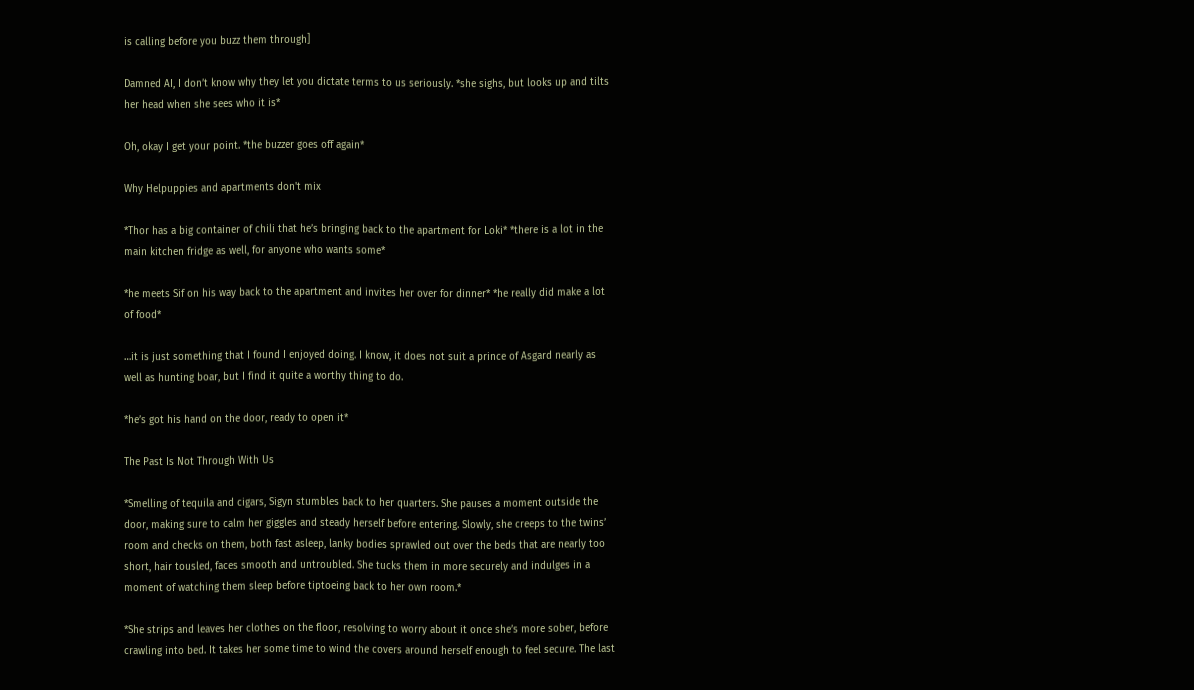is calling before you buzz them through]

Damned AI, I don’t know why they let you dictate terms to us seriously. *she sighs, but looks up and tilts her head when she sees who it is*

Oh, okay I get your point. *the buzzer goes off again*

Why Helpuppies and apartments don't mix

*Thor has a big container of chili that he’s bringing back to the apartment for Loki* *there is a lot in the main kitchen fridge as well, for anyone who wants some*

*he meets Sif on his way back to the apartment and invites her over for dinner* *he really did make a lot of food*

…it is just something that I found I enjoyed doing. I know, it does not suit a prince of Asgard nearly as well as hunting boar, but I find it quite a worthy thing to do.

*he’s got his hand on the door, ready to open it*

The Past Is Not Through With Us

*Smelling of tequila and cigars, Sigyn stumbles back to her quarters. She pauses a moment outside the door, making sure to calm her giggles and steady herself before entering. Slowly, she creeps to the twins’ room and checks on them, both fast asleep, lanky bodies sprawled out over the beds that are nearly too short, hair tousled, faces smooth and untroubled. She tucks them in more securely and indulges in a moment of watching them sleep before tiptoeing back to her own room.*

*She strips and leaves her clothes on the floor, resolving to worry about it once she’s more sober, before crawling into bed. It takes her some time to wind the covers around herself enough to feel secure. The last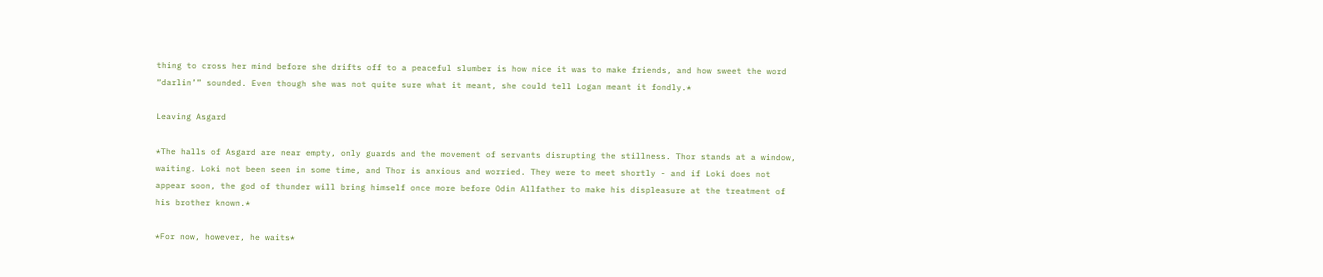thing to cross her mind before she drifts off to a peaceful slumber is how nice it was to make friends, and how sweet the word “darlin’” sounded. Even though she was not quite sure what it meant, she could tell Logan meant it fondly.*

Leaving Asgard

*The halls of Asgard are near empty, only guards and the movement of servants disrupting the stillness. Thor stands at a window, waiting. Loki not been seen in some time, and Thor is anxious and worried. They were to meet shortly - and if Loki does not appear soon, the god of thunder will bring himself once more before Odin Allfather to make his displeasure at the treatment of his brother known.*

*For now, however, he waits*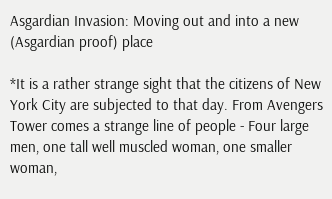Asgardian Invasion: Moving out and into a new (Asgardian proof) place

*It is a rather strange sight that the citizens of New York City are subjected to that day. From Avengers Tower comes a strange line of people - Four large men, one tall well muscled woman, one smaller woman,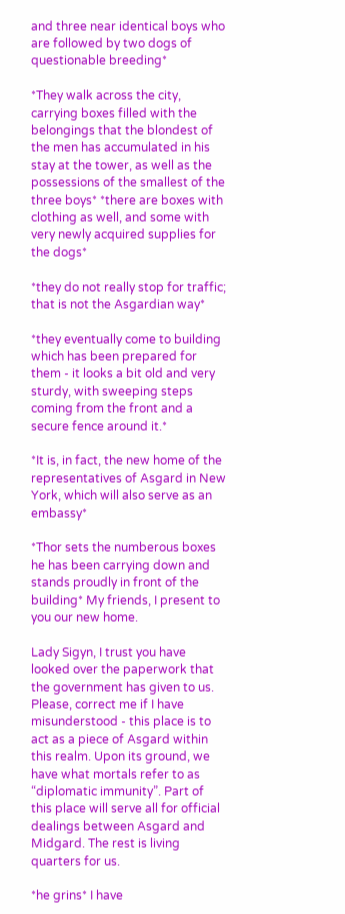and three near identical boys who are followed by two dogs of questionable breeding*

*They walk across the city, carrying boxes filled with the belongings that the blondest of the men has accumulated in his stay at the tower, as well as the possessions of the smallest of the three boys* *there are boxes with clothing as well, and some with very newly acquired supplies for the dogs*

*they do not really stop for traffic; that is not the Asgardian way*

*they eventually come to building which has been prepared for them - it looks a bit old and very sturdy, with sweeping steps coming from the front and a secure fence around it.*

*It is, in fact, the new home of the representatives of Asgard in New York, which will also serve as an embassy*

*Thor sets the numberous boxes he has been carrying down and stands proudly in front of the building* My friends, I present to you our new home.

Lady Sigyn, I trust you have looked over the paperwork that the government has given to us. Please, correct me if I have misunderstood - this place is to act as a piece of Asgard within this realm. Upon its ground, we have what mortals refer to as “diplomatic immunity”. Part of this place will serve all for official dealings between Asgard and Midgard. The rest is living quarters for us.

*he grins* I have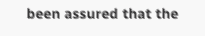been assured that the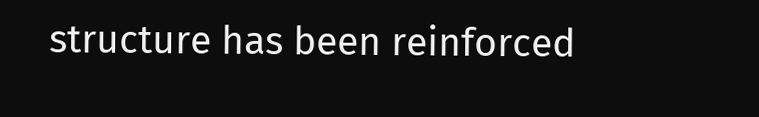structure has been reinforced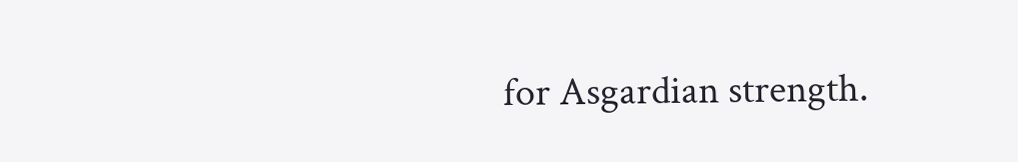for Asgardian strength.